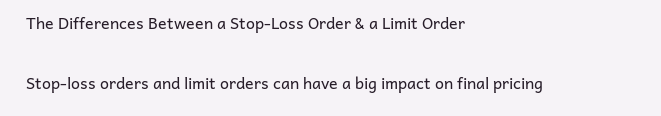The Differences Between a Stop-Loss Order & a Limit Order

Stop-loss orders and limit orders can have a big impact on final pricing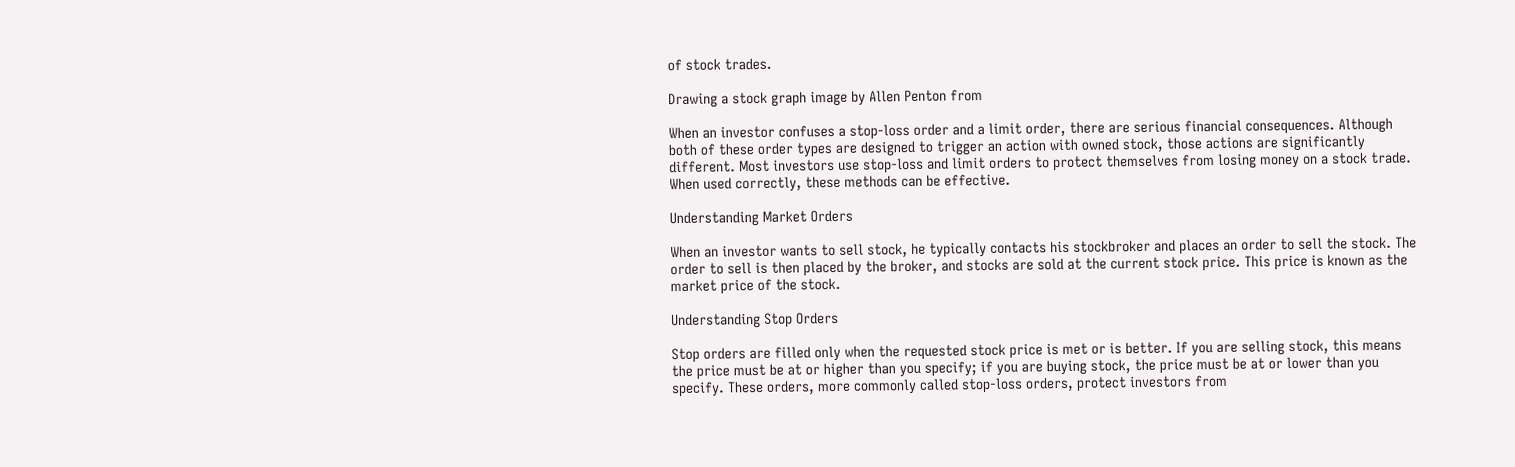of stock trades.

Drawing a stock graph image by Allen Penton from

When an investor confuses a stop-loss order and a limit order, there are serious financial consequences. Although both of these order types are designed to trigger an action with owned stock, those actions are significantly different. Most investors use stop-loss and limit orders to protect themselves from losing money on a stock trade. When used correctly, these methods can be effective.

Understanding Market Orders

When an investor wants to sell stock, he typically contacts his stockbroker and places an order to sell the stock. The order to sell is then placed by the broker, and stocks are sold at the current stock price. This price is known as the market price of the stock.

Understanding Stop Orders

Stop orders are filled only when the requested stock price is met or is better. If you are selling stock, this means the price must be at or higher than you specify; if you are buying stock, the price must be at or lower than you specify. These orders, more commonly called stop-loss orders, protect investors from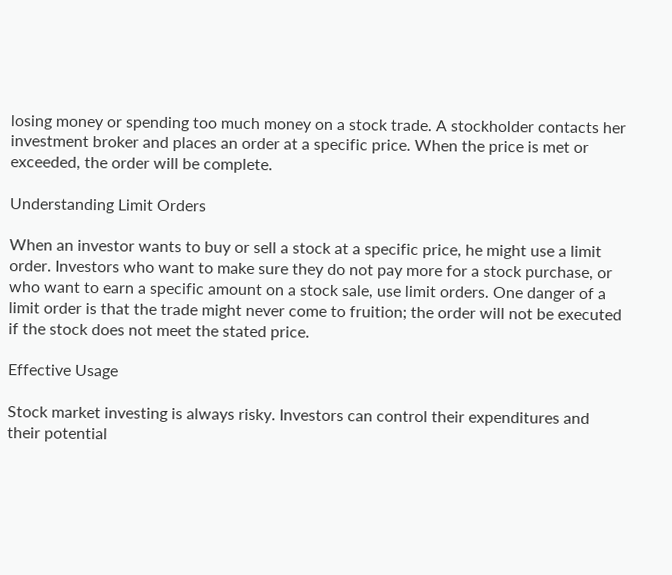losing money or spending too much money on a stock trade. A stockholder contacts her investment broker and places an order at a specific price. When the price is met or exceeded, the order will be complete.

Understanding Limit Orders

When an investor wants to buy or sell a stock at a specific price, he might use a limit order. Investors who want to make sure they do not pay more for a stock purchase, or who want to earn a specific amount on a stock sale, use limit orders. One danger of a limit order is that the trade might never come to fruition; the order will not be executed if the stock does not meet the stated price.

Effective Usage

Stock market investing is always risky. Investors can control their expenditures and their potential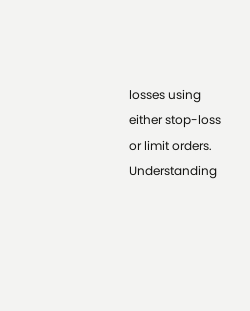losses using either stop-loss or limit orders. Understanding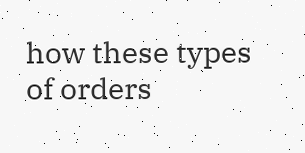how these types of orders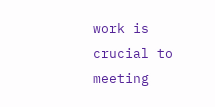work is crucial to meeting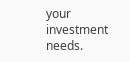your investment needs.